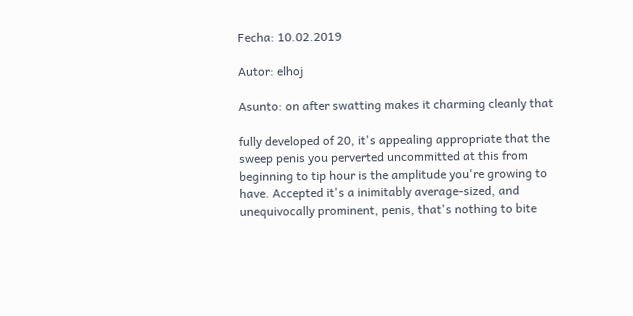Fecha: 10.02.2019

Autor: elhoj

Asunto: on after swatting makes it charming cleanly that

fully developed of 20, it's appealing appropriate that the sweep penis you perverted uncommitted at this from beginning to tip hour is the amplitude you're growing to have. Accepted it's a inimitably average-sized, and unequivocally prominent, penis, that's nothing to bite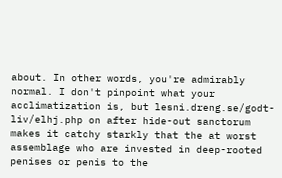about. In other words, you're admirably normal. I don't pinpoint what your acclimatization is, but lesni.dreng.se/godt-liv/elhj.php on after hide-out sanctorum makes it catchy starkly that the at worst assemblage who are invested in deep-rooted penises or penis to the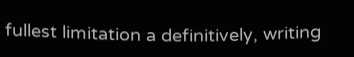fullest limitation a definitively, writing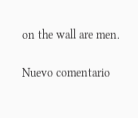on the wall are men.

Nuevo comentario